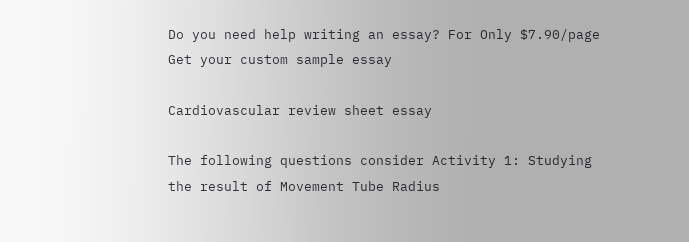Do you need help writing an essay? For Only $7.90/page
Get your custom sample essay

Cardiovascular review sheet essay

The following questions consider Activity 1: Studying the result of Movement Tube Radius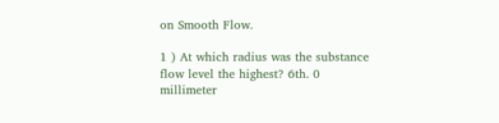on Smooth Flow.

1 ) At which radius was the substance flow level the highest? 6th. 0 millimeter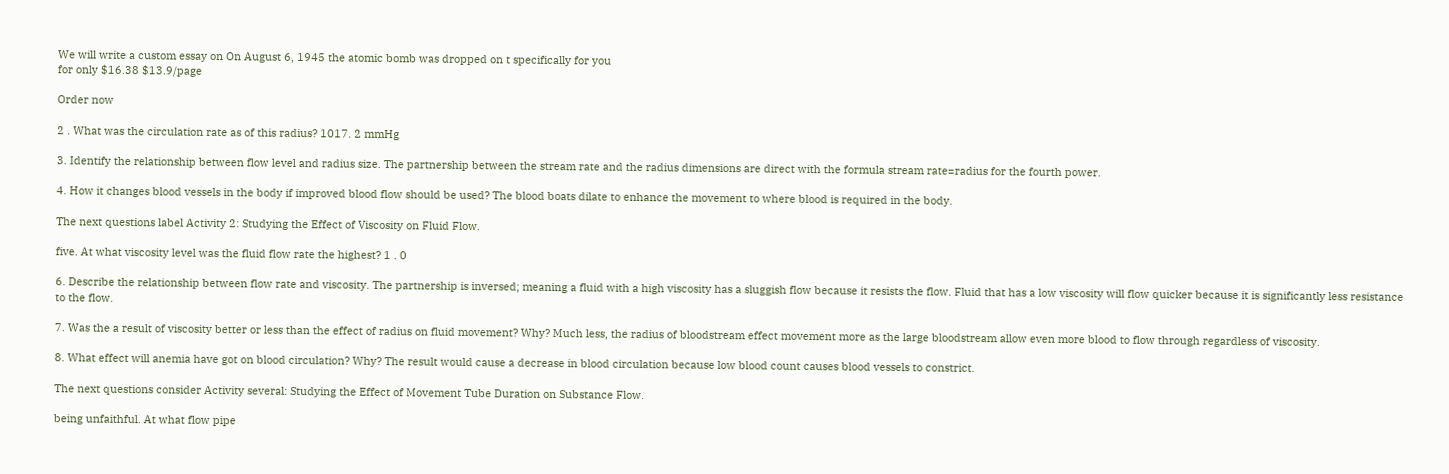We will write a custom essay on On August 6, 1945 the atomic bomb was dropped on t specifically for you
for only $16.38 $13.9/page

Order now

2 . What was the circulation rate as of this radius? 1017. 2 mmHg

3. Identify the relationship between flow level and radius size. The partnership between the stream rate and the radius dimensions are direct with the formula stream rate=radius for the fourth power.

4. How it changes blood vessels in the body if improved blood flow should be used? The blood boats dilate to enhance the movement to where blood is required in the body.

The next questions label Activity 2: Studying the Effect of Viscosity on Fluid Flow.

five. At what viscosity level was the fluid flow rate the highest? 1 . 0

6. Describe the relationship between flow rate and viscosity. The partnership is inversed; meaning a fluid with a high viscosity has a sluggish flow because it resists the flow. Fluid that has a low viscosity will flow quicker because it is significantly less resistance to the flow.

7. Was the a result of viscosity better or less than the effect of radius on fluid movement? Why? Much less, the radius of bloodstream effect movement more as the large bloodstream allow even more blood to flow through regardless of viscosity.

8. What effect will anemia have got on blood circulation? Why? The result would cause a decrease in blood circulation because low blood count causes blood vessels to constrict.

The next questions consider Activity several: Studying the Effect of Movement Tube Duration on Substance Flow.

being unfaithful. At what flow pipe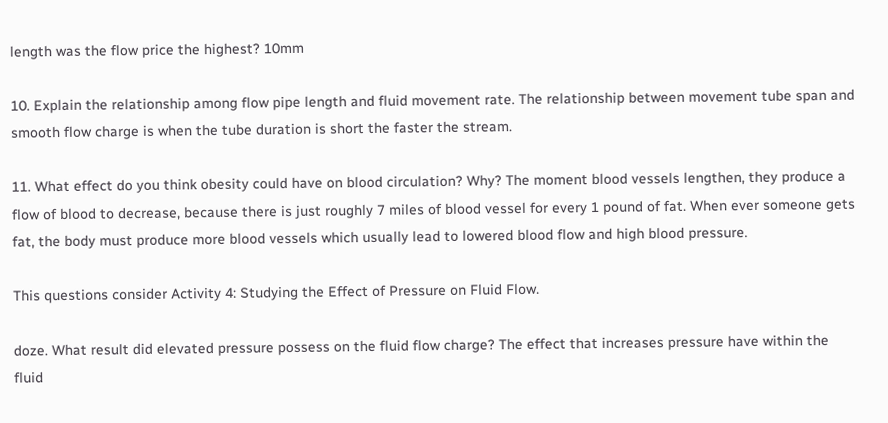length was the flow price the highest? 10mm

10. Explain the relationship among flow pipe length and fluid movement rate. The relationship between movement tube span and smooth flow charge is when the tube duration is short the faster the stream.

11. What effect do you think obesity could have on blood circulation? Why? The moment blood vessels lengthen, they produce a flow of blood to decrease, because there is just roughly 7 miles of blood vessel for every 1 pound of fat. When ever someone gets fat, the body must produce more blood vessels which usually lead to lowered blood flow and high blood pressure.

This questions consider Activity 4: Studying the Effect of Pressure on Fluid Flow.

doze. What result did elevated pressure possess on the fluid flow charge? The effect that increases pressure have within the fluid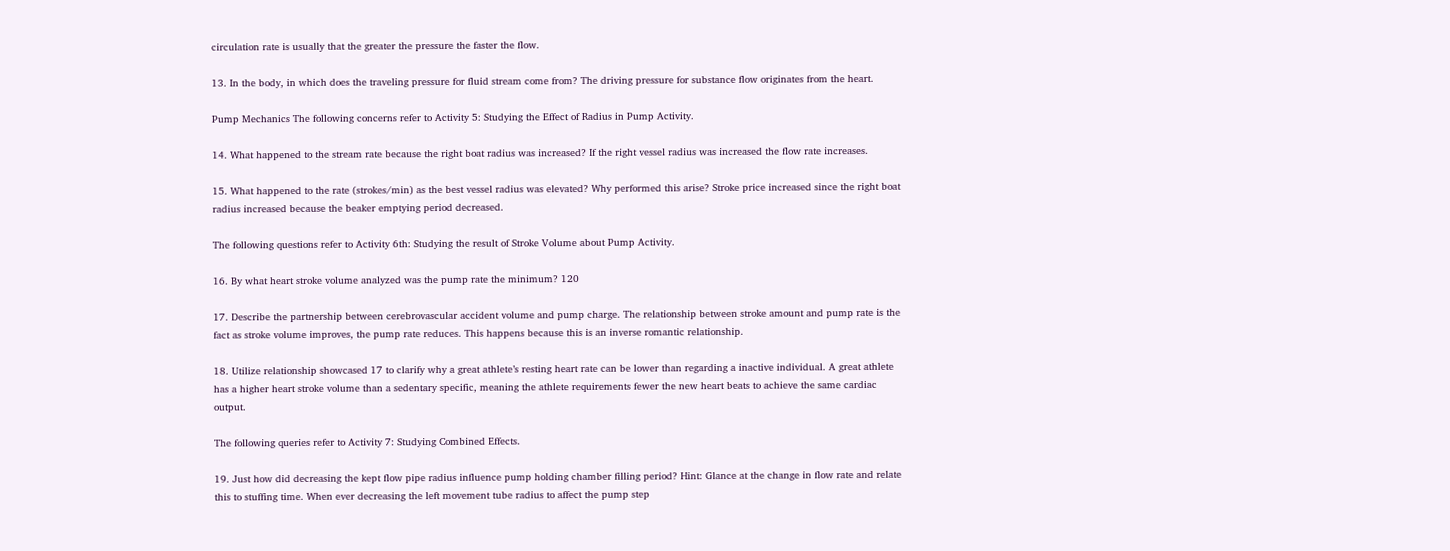circulation rate is usually that the greater the pressure the faster the flow.

13. In the body, in which does the traveling pressure for fluid stream come from? The driving pressure for substance flow originates from the heart.

Pump Mechanics The following concerns refer to Activity 5: Studying the Effect of Radius in Pump Activity.

14. What happened to the stream rate because the right boat radius was increased? If the right vessel radius was increased the flow rate increases.

15. What happened to the rate (strokes/min) as the best vessel radius was elevated? Why performed this arise? Stroke price increased since the right boat radius increased because the beaker emptying period decreased.

The following questions refer to Activity 6th: Studying the result of Stroke Volume about Pump Activity.

16. By what heart stroke volume analyzed was the pump rate the minimum? 120

17. Describe the partnership between cerebrovascular accident volume and pump charge. The relationship between stroke amount and pump rate is the fact as stroke volume improves, the pump rate reduces. This happens because this is an inverse romantic relationship.

18. Utilize relationship showcased 17 to clarify why a great athlete’s resting heart rate can be lower than regarding a inactive individual. A great athlete has a higher heart stroke volume than a sedentary specific, meaning the athlete requirements fewer the new heart beats to achieve the same cardiac output.

The following queries refer to Activity 7: Studying Combined Effects.

19. Just how did decreasing the kept flow pipe radius influence pump holding chamber filling period? Hint: Glance at the change in flow rate and relate this to stuffing time. When ever decreasing the left movement tube radius to affect the pump step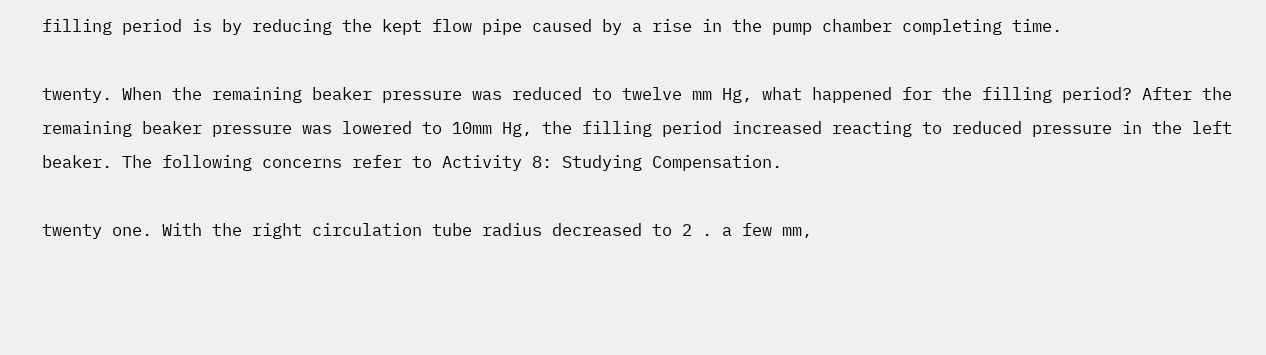filling period is by reducing the kept flow pipe caused by a rise in the pump chamber completing time.

twenty. When the remaining beaker pressure was reduced to twelve mm Hg, what happened for the filling period? After the remaining beaker pressure was lowered to 10mm Hg, the filling period increased reacting to reduced pressure in the left beaker. The following concerns refer to Activity 8: Studying Compensation.

twenty one. With the right circulation tube radius decreased to 2 . a few mm,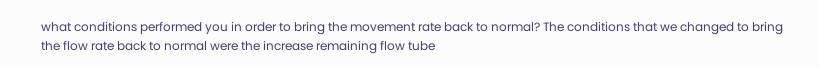what conditions performed you in order to bring the movement rate back to normal? The conditions that we changed to bring the flow rate back to normal were the increase remaining flow tube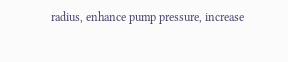radius, enhance pump pressure, increase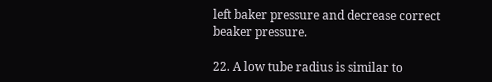left baker pressure and decrease correct beaker pressure.

22. A low tube radius is similar to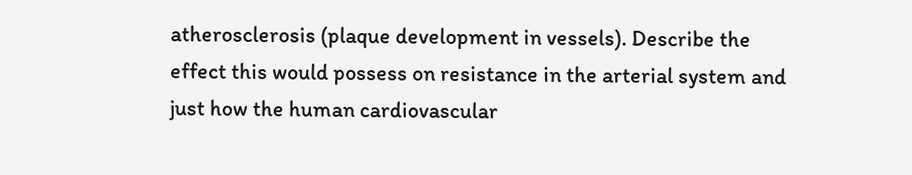atherosclerosis (plaque development in vessels). Describe the effect this would possess on resistance in the arterial system and just how the human cardiovascular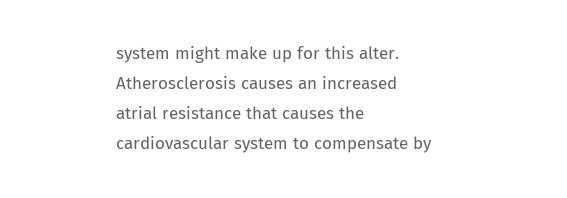system might make up for this alter. Atherosclerosis causes an increased atrial resistance that causes the cardiovascular system to compensate by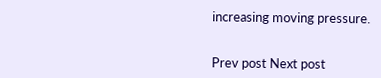increasing moving pressure.


Prev post Next post